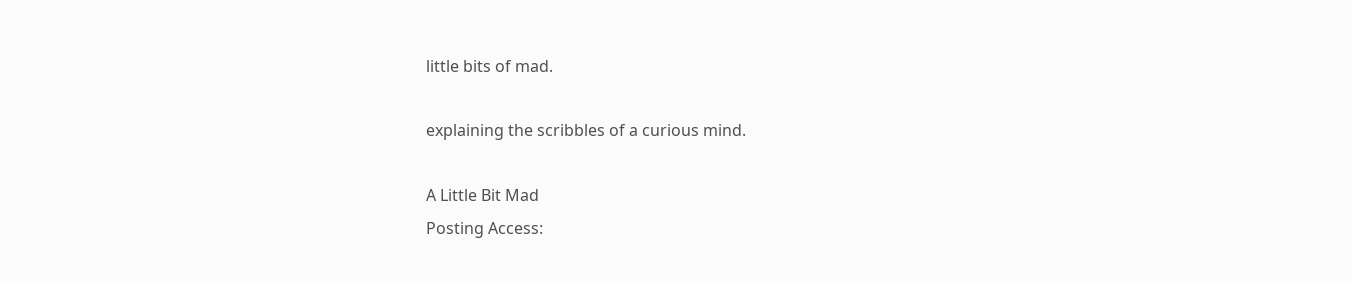little bits of mad.

explaining the scribbles of a curious mind.

A Little Bit Mad
Posting Access: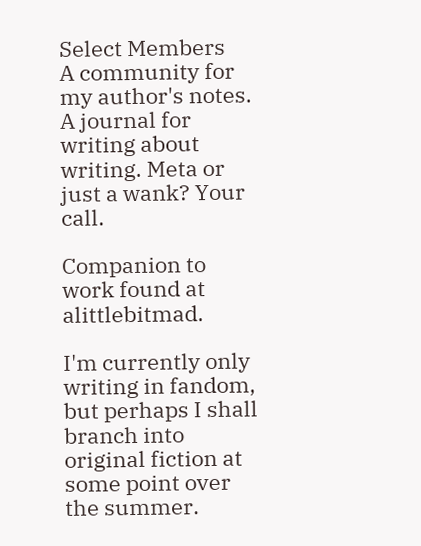Select Members
A community for my author's notes. A journal for writing about writing. Meta or just a wank? Your call.

Companion to work found at alittlebitmad.

I'm currently only writing in fandom, but perhaps I shall branch into original fiction at some point over the summer.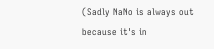(Sadly NaNo is always out because it's in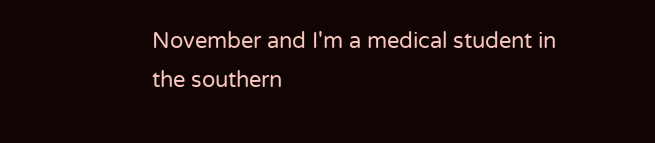November and I'm a medical student in the southern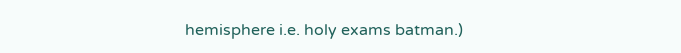hemisphere i.e. holy exams batman.)